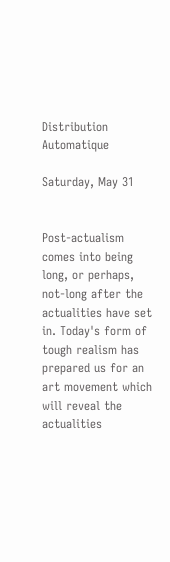Distribution Automatique

Saturday, May 31


Post-actualism comes into being long, or perhaps, not-long after the actualities have set in. Today's form of tough realism has prepared us for an art movement which will reveal the actualities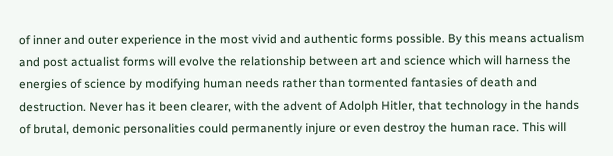of inner and outer experience in the most vivid and authentic forms possible. By this means actualism and post actualist forms will evolve the relationship between art and science which will harness the energies of science by modifying human needs rather than tormented fantasies of death and destruction. Never has it been clearer, with the advent of Adolph Hitler, that technology in the hands of brutal, demonic personalities could permanently injure or even destroy the human race. This will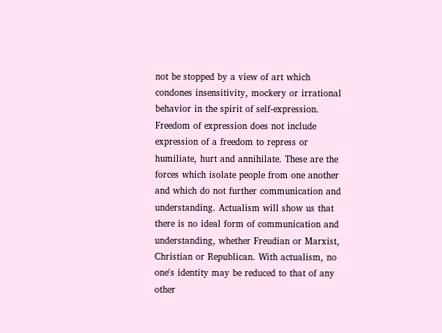not be stopped by a view of art which condones insensitivity, mockery or irrational behavior in the spirit of self-expression. Freedom of expression does not include expression of a freedom to repress or humiliate, hurt and annihilate. These are the forces which isolate people from one another and which do not further communication and understanding. Actualism will show us that there is no ideal form of communication and understanding, whether Freudian or Marxist, Christian or Republican. With actualism, no one's identity may be reduced to that of any other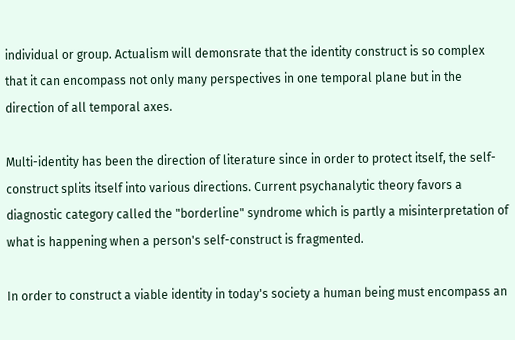individual or group. Actualism will demonsrate that the identity construct is so complex that it can encompass not only many perspectives in one temporal plane but in the direction of all temporal axes.

Multi-identity has been the direction of literature since in order to protect itself, the self-construct splits itself into various directions. Current psychanalytic theory favors a diagnostic category called the "borderline" syndrome which is partly a misinterpretation of what is happening when a person's self-construct is fragmented.

In order to construct a viable identity in today's society a human being must encompass an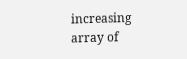increasing array of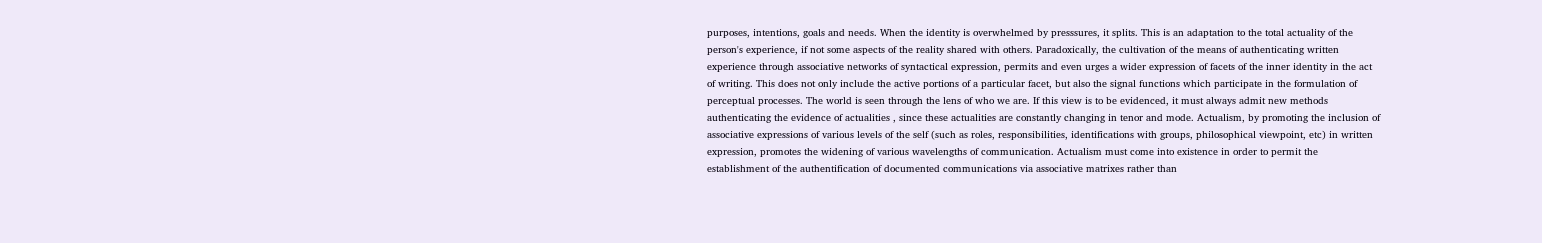purposes, intentions, goals and needs. When the identity is overwhelmed by presssures, it splits. This is an adaptation to the total actuality of the person's experience, if not some aspects of the reality shared with others. Paradoxically, the cultivation of the means of authenticating written experience through associative networks of syntactical expression, permits and even urges a wider expression of facets of the inner identity in the act of writing. This does not only include the active portions of a particular facet, but also the signal functions which participate in the formulation of perceptual processes. The world is seen through the lens of who we are. If this view is to be evidenced, it must always admit new methods authenticating the evidence of actualities , since these actualities are constantly changing in tenor and mode. Actualism, by promoting the inclusion of associative expressions of various levels of the self (such as roles, responsibilities, identifications with groups, philosophical viewpoint, etc) in written expression, promotes the widening of various wavelengths of communication. Actualism must come into existence in order to permit the establishment of the authentification of documented communications via associative matrixes rather than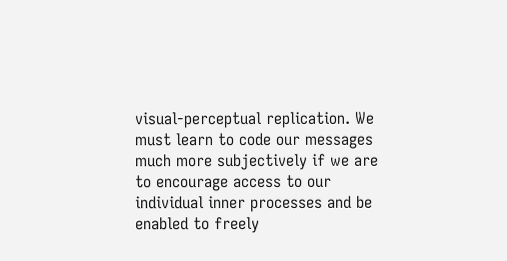visual-perceptual replication. We must learn to code our messages much more subjectively if we are to encourage access to our individual inner processes and be enabled to freely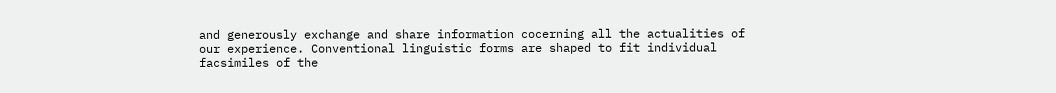and generously exchange and share information cocerning all the actualities of our experience. Conventional linguistic forms are shaped to fit individual facsimiles of the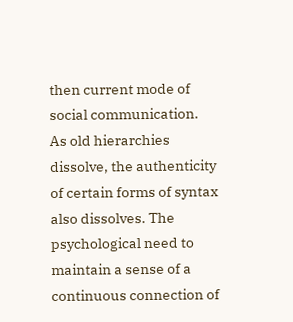then current mode of social communication. As old hierarchies dissolve, the authenticity of certain forms of syntax also dissolves. The psychological need to maintain a sense of a continuous connection of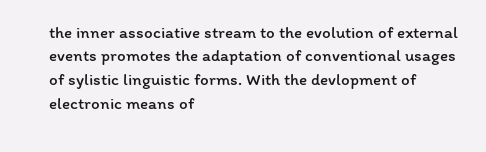the inner associative stream to the evolution of external events promotes the adaptation of conventional usages of sylistic linguistic forms. With the devlopment of electronic means of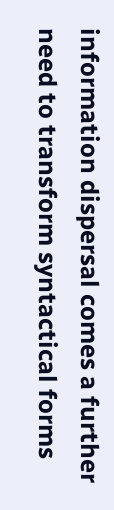information dispersal comes a further need to transform syntactical forms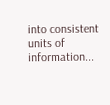into consistent units of information...